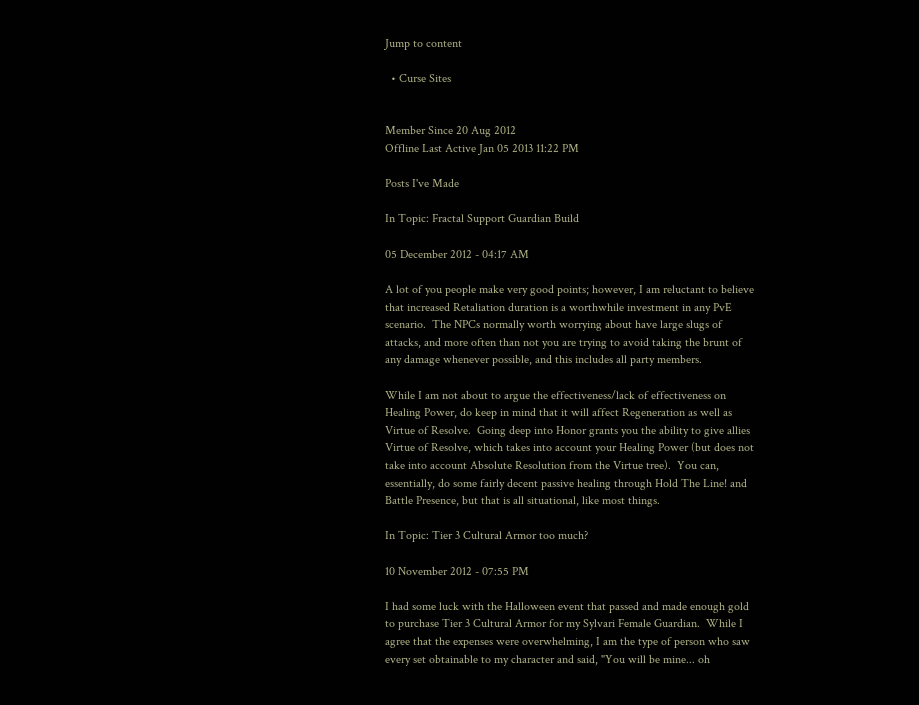Jump to content

  • Curse Sites


Member Since 20 Aug 2012
Offline Last Active Jan 05 2013 11:22 PM

Posts I've Made

In Topic: Fractal Support Guardian Build

05 December 2012 - 04:17 AM

A lot of you people make very good points; however, I am reluctant to believe that increased Retaliation duration is a worthwhile investment in any PvE scenario.  The NPCs normally worth worrying about have large slugs of attacks, and more often than not you are trying to avoid taking the brunt of any damage whenever possible, and this includes all party members.

While I am not about to argue the effectiveness/lack of effectiveness on Healing Power, do keep in mind that it will affect Regeneration as well as Virtue of Resolve.  Going deep into Honor grants you the ability to give allies Virtue of Resolve, which takes into account your Healing Power (but does not take into account Absolute Resolution from the Virtue tree).  You can, essentially, do some fairly decent passive healing through Hold The Line! and Battle Presence, but that is all situational, like most things.

In Topic: Tier 3 Cultural Armor too much?

10 November 2012 - 07:55 PM

I had some luck with the Halloween event that passed and made enough gold to purchase Tier 3 Cultural Armor for my Sylvari Female Guardian.  While I agree that the expenses were overwhelming, I am the type of person who saw every set obtainable to my character and said, "You will be mine... oh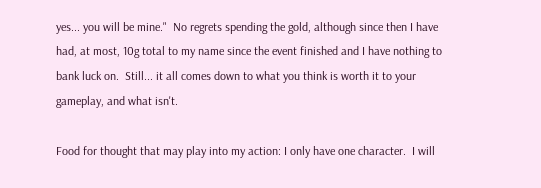yes... you will be mine."  No regrets spending the gold, although since then I have had, at most, 10g total to my name since the event finished and I have nothing to bank luck on.  Still... it all comes down to what you think is worth it to your gameplay, and what isn't.

Food for thought that may play into my action: I only have one character.  I will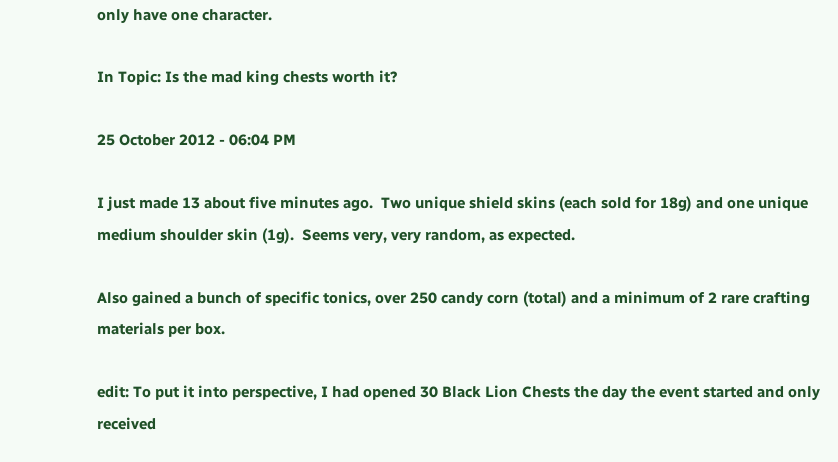only have one character.

In Topic: Is the mad king chests worth it?

25 October 2012 - 06:04 PM

I just made 13 about five minutes ago.  Two unique shield skins (each sold for 18g) and one unique medium shoulder skin (1g).  Seems very, very random, as expected.

Also gained a bunch of specific tonics, over 250 candy corn (total) and a minimum of 2 rare crafting materials per box.

edit: To put it into perspective, I had opened 30 Black Lion Chests the day the event started and only received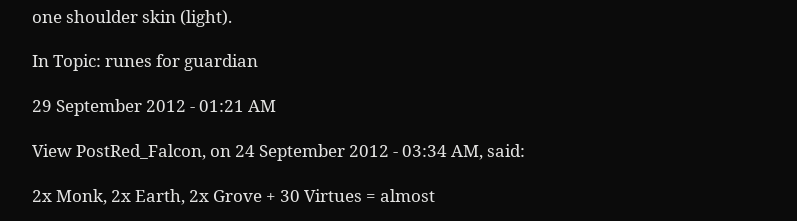one shoulder skin (light).

In Topic: runes for guardian

29 September 2012 - 01:21 AM

View PostRed_Falcon, on 24 September 2012 - 03:34 AM, said:

2x Monk, 2x Earth, 2x Grove + 30 Virtues = almost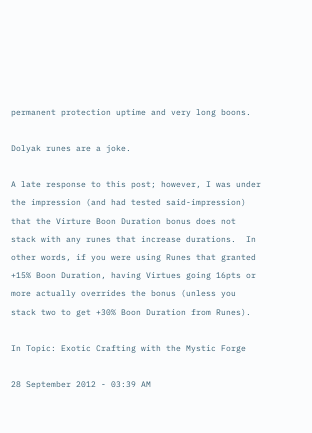permanent protection uptime and very long boons.

Dolyak runes are a joke.

A late response to this post; however, I was under the impression (and had tested said-impression) that the Virture Boon Duration bonus does not stack with any runes that increase durations.  In other words, if you were using Runes that granted +15% Boon Duration, having Virtues going 16pts or more actually overrides the bonus (unless you stack two to get +30% Boon Duration from Runes).

In Topic: Exotic Crafting with the Mystic Forge

28 September 2012 - 03:39 AM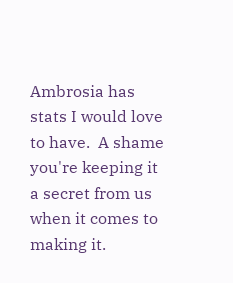Ambrosia has stats I would love to have.  A shame you're keeping it a secret from us when it comes to making it.